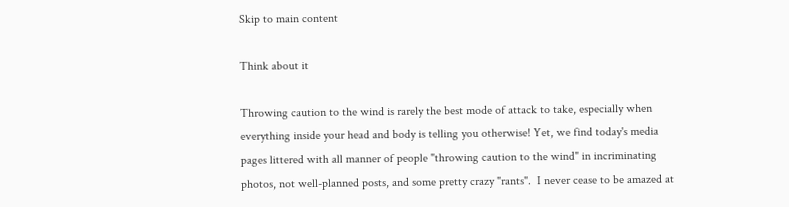Skip to main content

Think about it

Throwing caution to the wind is rarely the best mode of attack to take, especially when everything inside your head and body is telling you otherwise! Yet, we find today's media pages littered with all manner of people "throwing caution to the wind" in incriminating photos, not well-planned posts, and some pretty crazy "rants".  I never cease to be amazed at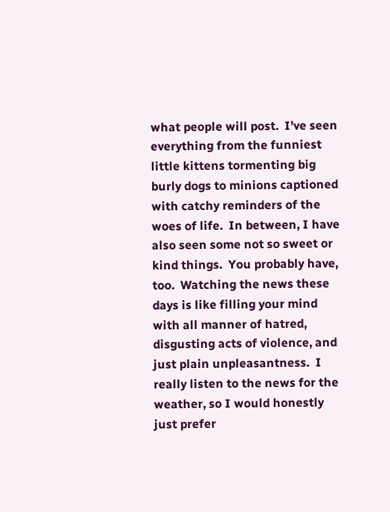what people will post.  I've seen everything from the funniest little kittens tormenting big burly dogs to minions captioned with catchy reminders of the woes of life.  In between, I have also seen some not so sweet or kind things.  You probably have, too.  Watching the news these days is like filling your mind with all manner of hatred, disgusting acts of violence, and just plain unpleasantness.  I really listen to the news for the weather, so I would honestly just prefer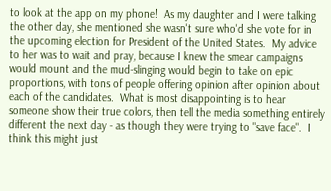to look at the app on my phone!  As my daughter and I were talking the other day, she mentioned she wasn't sure who'd she vote for in the upcoming election for President of the United States.  My advice to her was to wait and pray, because I knew the smear campaigns would mount and the mud-slinging would begin to take on epic proportions, with tons of people offering opinion after opinion about each of the candidates.  What is most disappointing is to hear someone show their true colors, then tell the media something entirely different the next day - as though they were trying to "save face".  I think this might just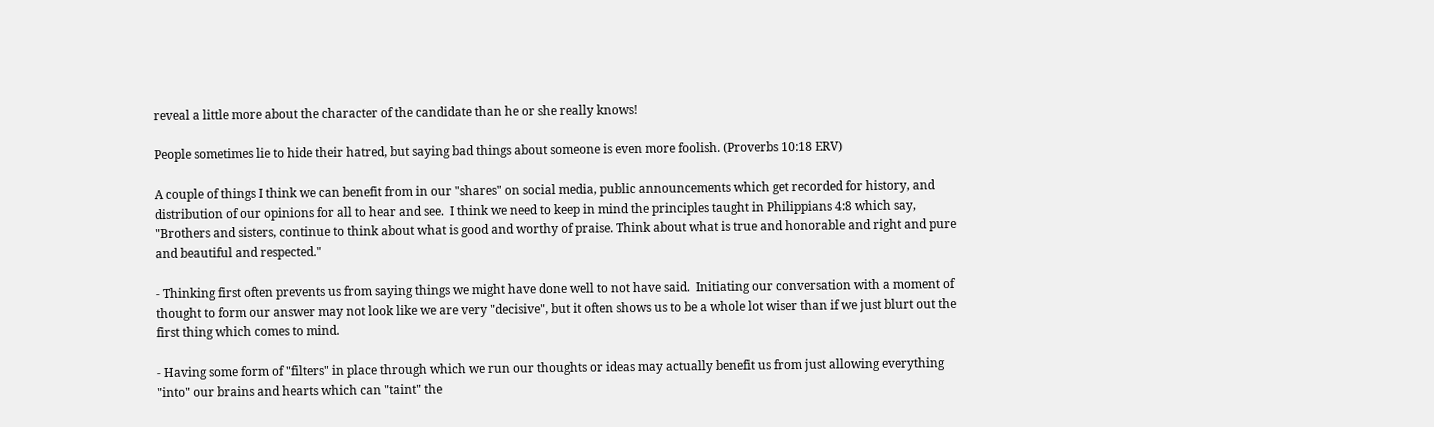reveal a little more about the character of the candidate than he or she really knows!

People sometimes lie to hide their hatred, but saying bad things about someone is even more foolish. (Proverbs 10:18 ERV)

A couple of things I think we can benefit from in our "shares" on social media, public announcements which get recorded for history, and distribution of our opinions for all to hear and see.  I think we need to keep in mind the principles taught in Philippians 4:8 which say, "Brothers and sisters, continue to think about what is good and worthy of praise. Think about what is true and honorable and right and pure and beautiful and respected."

- Thinking first often prevents us from saying things we might have done well to not have said.  Initiating our conversation with a moment of thought to form our answer may not look like we are very "decisive", but it often shows us to be a whole lot wiser than if we just blurt out the first thing which comes to mind.

- Having some form of "filters" in place through which we run our thoughts or ideas may actually benefit us from just allowing everything "into" our brains and hearts which can "taint" the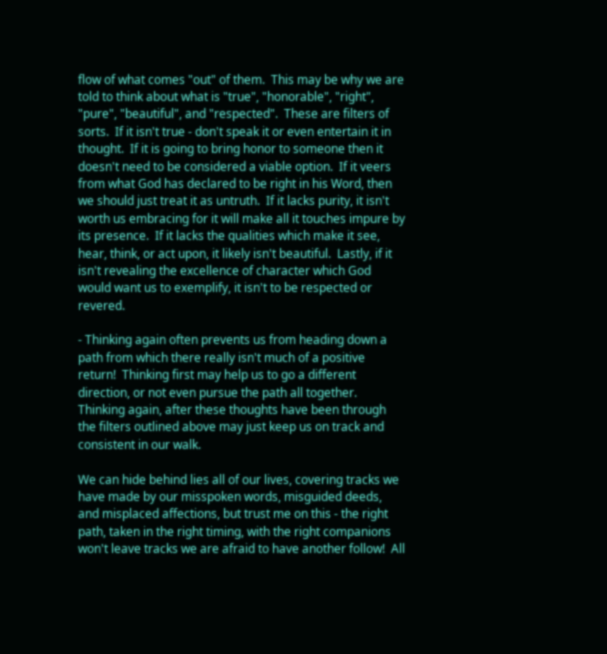flow of what comes "out" of them.  This may be why we are told to think about what is "true", "honorable", "right", "pure", "beautiful", and "respected".  These are filters of sorts.  If it isn't true - don't speak it or even entertain it in thought.  If it is going to bring honor to someone then it doesn't need to be considered a viable option.  If it veers from what God has declared to be right in his Word, then we should just treat it as untruth.  If it lacks purity, it isn't worth us embracing for it will make all it touches impure by its presence.  If it lacks the qualities which make it see, hear, think, or act upon, it likely isn't beautiful.  Lastly, if it isn't revealing the excellence of character which God would want us to exemplify, it isn't to be respected or revered.

- Thinking again often prevents us from heading down a path from which there really isn't much of a positive return!  Thinking first may help us to go a different direction, or not even pursue the path all together.  Thinking again, after these thoughts have been through the filters outlined above may just keep us on track and consistent in our walk.

We can hide behind lies all of our lives, covering tracks we have made by our misspoken words, misguided deeds, and misplaced affections, but trust me on this - the right path, taken in the right timing, with the right companions won't leave tracks we are afraid to have another follow!  All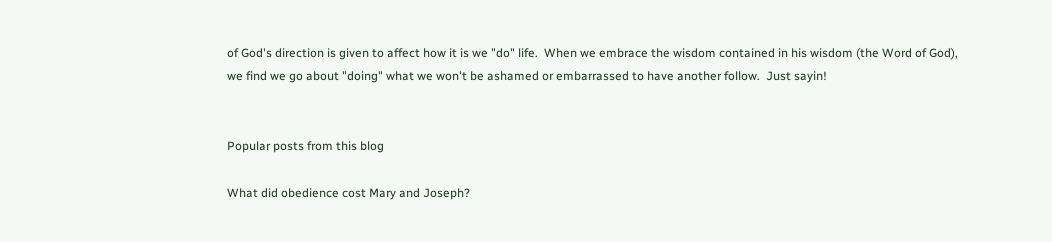of God's direction is given to affect how it is we "do" life.  When we embrace the wisdom contained in his wisdom (the Word of God), we find we go about "doing" what we won't be ashamed or embarrassed to have another follow.  Just sayin!


Popular posts from this blog

What did obedience cost Mary and Joseph?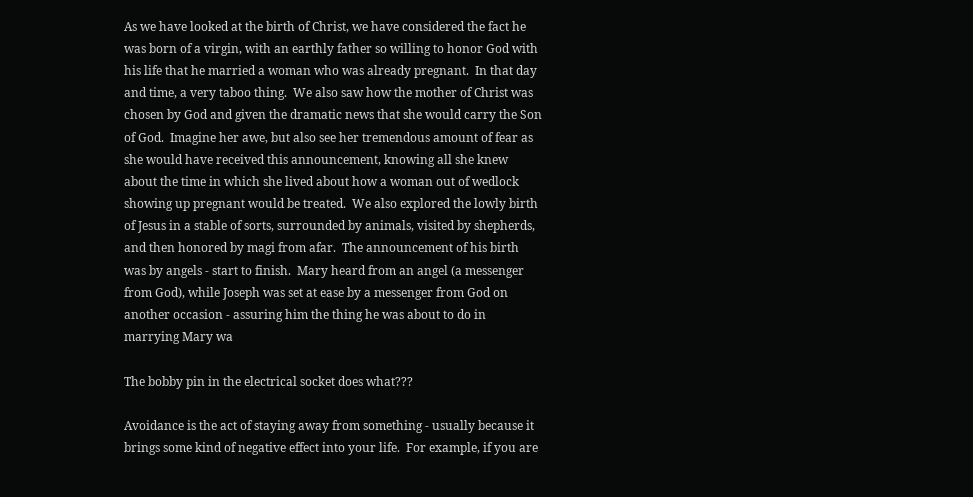As we have looked at the birth of Christ, we have considered the fact he was born of a virgin, with an earthly father so willing to honor God with his life that he married a woman who was already pregnant.  In that day and time, a very taboo thing.  We also saw how the mother of Christ was chosen by God and given the dramatic news that she would carry the Son of God.  Imagine her awe, but also see her tremendous amount of fear as she would have received this announcement, knowing all she knew about the time in which she lived about how a woman out of wedlock showing up pregnant would be treated.  We also explored the lowly birth of Jesus in a stable of sorts, surrounded by animals, visited by shepherds, and then honored by magi from afar.  The announcement of his birth was by angels - start to finish.  Mary heard from an angel (a messenger from God), while Joseph was set at ease by a messenger from God on another occasion - assuring him the thing he was about to do in marrying Mary wa

The bobby pin in the electrical socket does what???

Avoidance is the act of staying away from something - usually because it brings some kind of negative effect into your life.  For example, if you are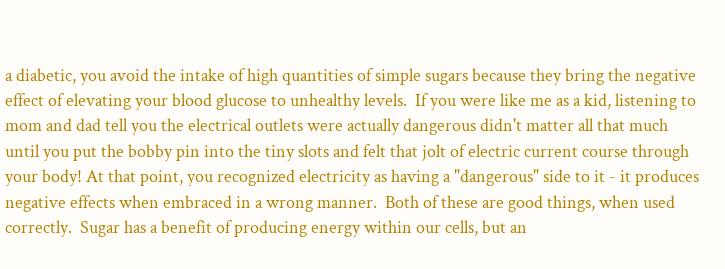a diabetic, you avoid the intake of high quantities of simple sugars because they bring the negative effect of elevating your blood glucose to unhealthy levels.  If you were like me as a kid, listening to mom and dad tell you the electrical outlets were actually dangerous didn't matter all that much until you put the bobby pin into the tiny slots and felt that jolt of electric current course through your body! At that point, you recognized electricity as having a "dangerous" side to it - it produces negative effects when embraced in a wrong manner.  Both of these are good things, when used correctly.  Sugar has a benefit of producing energy within our cells, but an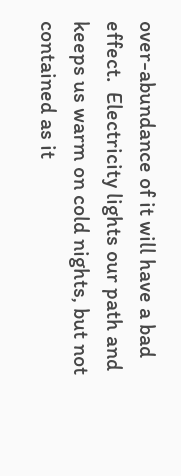over-abundance of it will have a bad effect.  Electricity lights our path and keeps us warm on cold nights, but not contained as it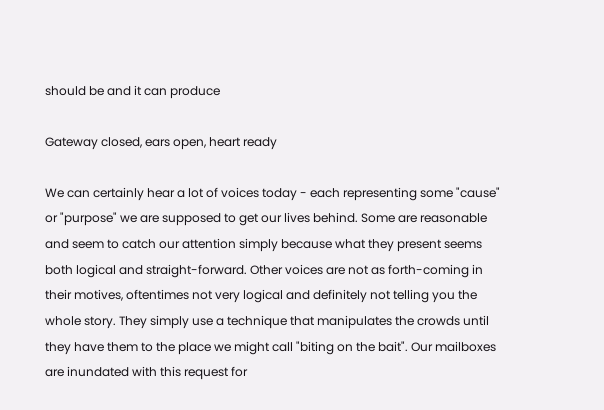should be and it can produce

Gateway closed, ears open, heart ready

We can certainly hear a lot of voices today - each representing some "cause" or "purpose" we are supposed to get our lives behind. Some are reasonable and seem to catch our attention simply because what they present seems both logical and straight-forward. Other voices are not as forth-coming in their motives, oftentimes not very logical and definitely not telling you the whole story. They simply use a technique that manipulates the crowds until they have them to the place we might call "biting on the bait". Our mailboxes are inundated with this request for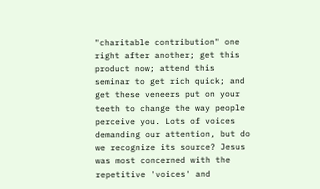"charitable contribution" one right after another; get this product now; attend this seminar to get rich quick; and get these veneers put on your teeth to change the way people perceive you. Lots of voices demanding our attention, but do we recognize its source? Jesus was most concerned with the repetitive 'voices' and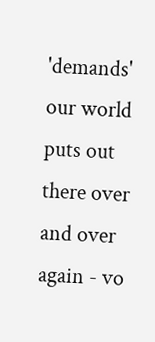'demands' our world puts out there over and over again - vo